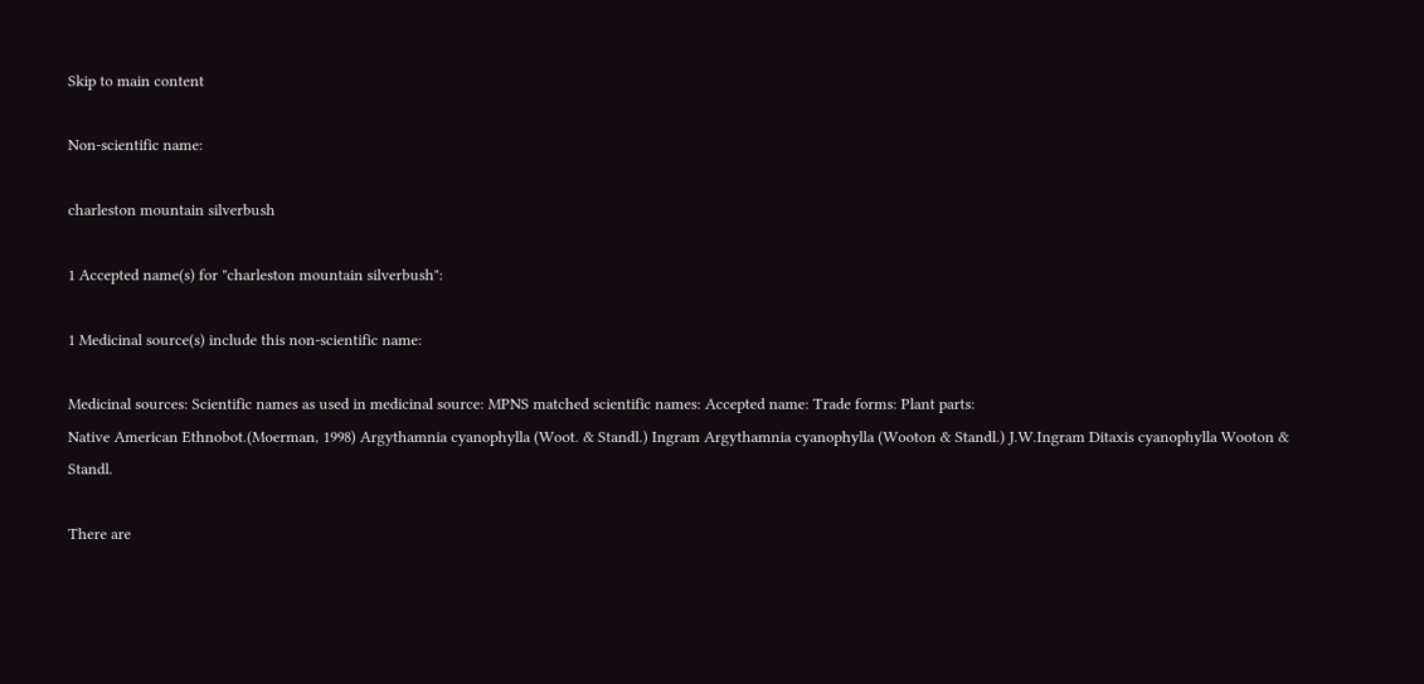Skip to main content

Non-scientific name:

charleston mountain silverbush

1 Accepted name(s) for "charleston mountain silverbush":

1 Medicinal source(s) include this non-scientific name:

Medicinal sources: Scientific names as used in medicinal source: MPNS matched scientific names: Accepted name: Trade forms: Plant parts:
Native American Ethnobot.(Moerman, 1998) Argythamnia cyanophylla (Woot. & Standl.) Ingram Argythamnia cyanophylla (Wooton & Standl.) J.W.Ingram Ditaxis cyanophylla Wooton & Standl.

There are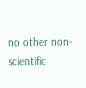no other non-scientific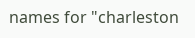names for "charleston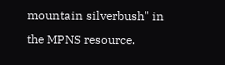mountain silverbush" in the MPNS resource.